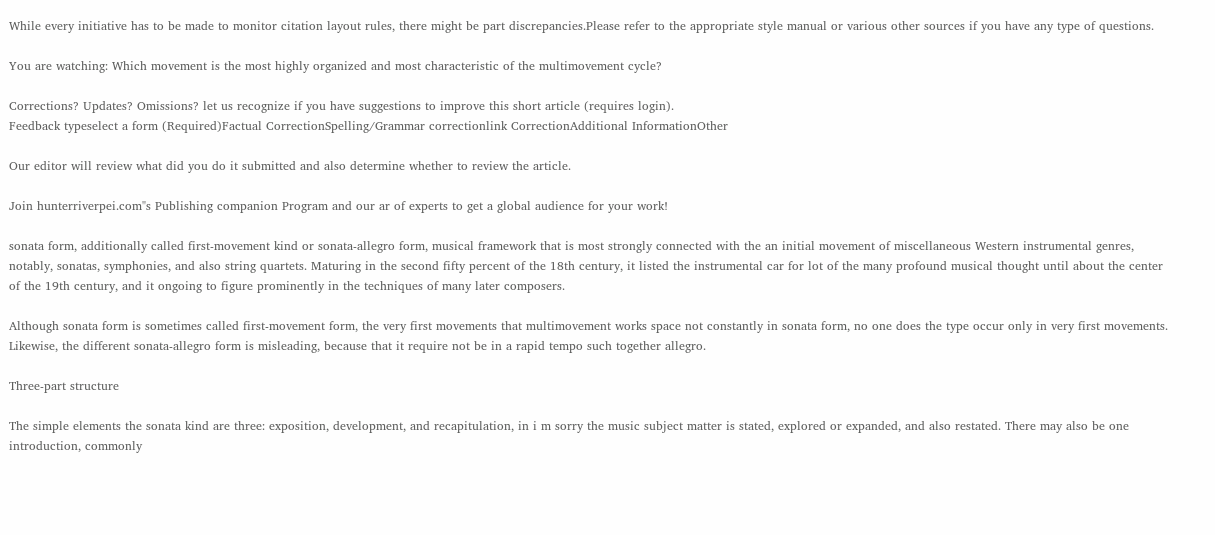While every initiative has to be made to monitor citation layout rules, there might be part discrepancies.Please refer to the appropriate style manual or various other sources if you have any type of questions.

You are watching: Which movement is the most highly organized and most characteristic of the multimovement cycle?

Corrections? Updates? Omissions? let us recognize if you have suggestions to improve this short article (requires login).
Feedback typeselect a form (Required)Factual CorrectionSpelling/Grammar correctionlink CorrectionAdditional InformationOther

Our editor will review what did you do it submitted and also determine whether to review the article.

Join hunterriverpei.com"s Publishing companion Program and our ar of experts to get a global audience for your work!

sonata form, additionally called first-movement kind or sonata-allegro form, musical framework that is most strongly connected with the an initial movement of miscellaneous Western instrumental genres, notably, sonatas, symphonies, and also string quartets. Maturing in the second fifty percent of the 18th century, it listed the instrumental car for lot of the many profound musical thought until about the center of the 19th century, and it ongoing to figure prominently in the techniques of many later composers.

Although sonata form is sometimes called first-movement form, the very first movements that multimovement works space not constantly in sonata form, no one does the type occur only in very first movements. Likewise, the different sonata-allegro form is misleading, because that it require not be in a rapid tempo such together allegro.

Three-part structure

The simple elements the sonata kind are three: exposition, development, and recapitulation, in i m sorry the music subject matter is stated, explored or expanded, and also restated. There may also be one introduction, commonly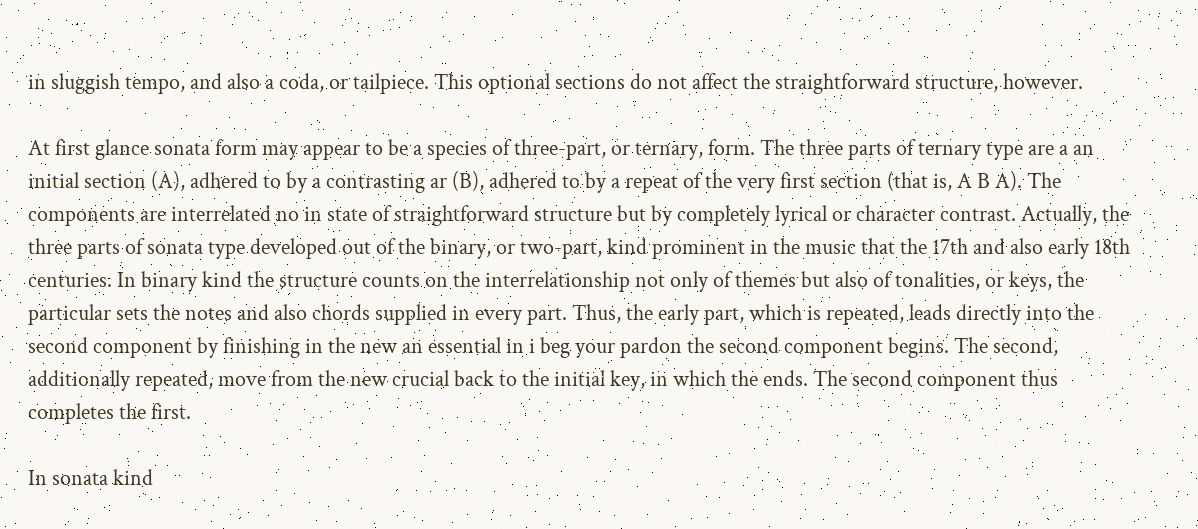in sluggish tempo, and also a coda, or tailpiece. This optional sections do not affect the straightforward structure, however.

At first glance sonata form may appear to be a species of three-part, or ternary, form. The three parts of ternary type are a an initial section (A), adhered to by a contrasting ar (B), adhered to by a repeat of the very first section (that is, A B A). The components are interrelated no in state of straightforward structure but by completely lyrical or character contrast. Actually, the three parts of sonata type developed out of the binary, or two-part, kind prominent in the music that the 17th and also early 18th centuries. In binary kind the structure counts on the interrelationship not only of themes but also of tonalities, or keys, the particular sets the notes and also chords supplied in every part. Thus, the early part, which is repeated, leads directly into the second component by finishing in the new an essential in i beg your pardon the second component begins. The second, additionally repeated, move from the new crucial back to the initial key, in which the ends. The second component thus completes the first.

In sonata kind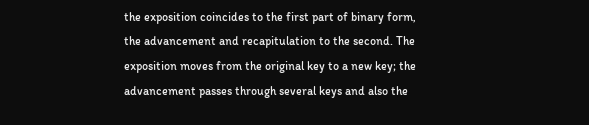the exposition coincides to the first part of binary form, the advancement and recapitulation to the second. The exposition moves from the original key to a new key; the advancement passes through several keys and also the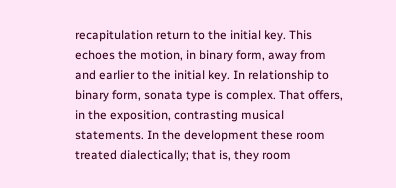recapitulation return to the initial key. This echoes the motion, in binary form, away from and earlier to the initial key. In relationship to binary form, sonata type is complex. That offers, in the exposition, contrasting musical statements. In the development these room treated dialectically; that is, they room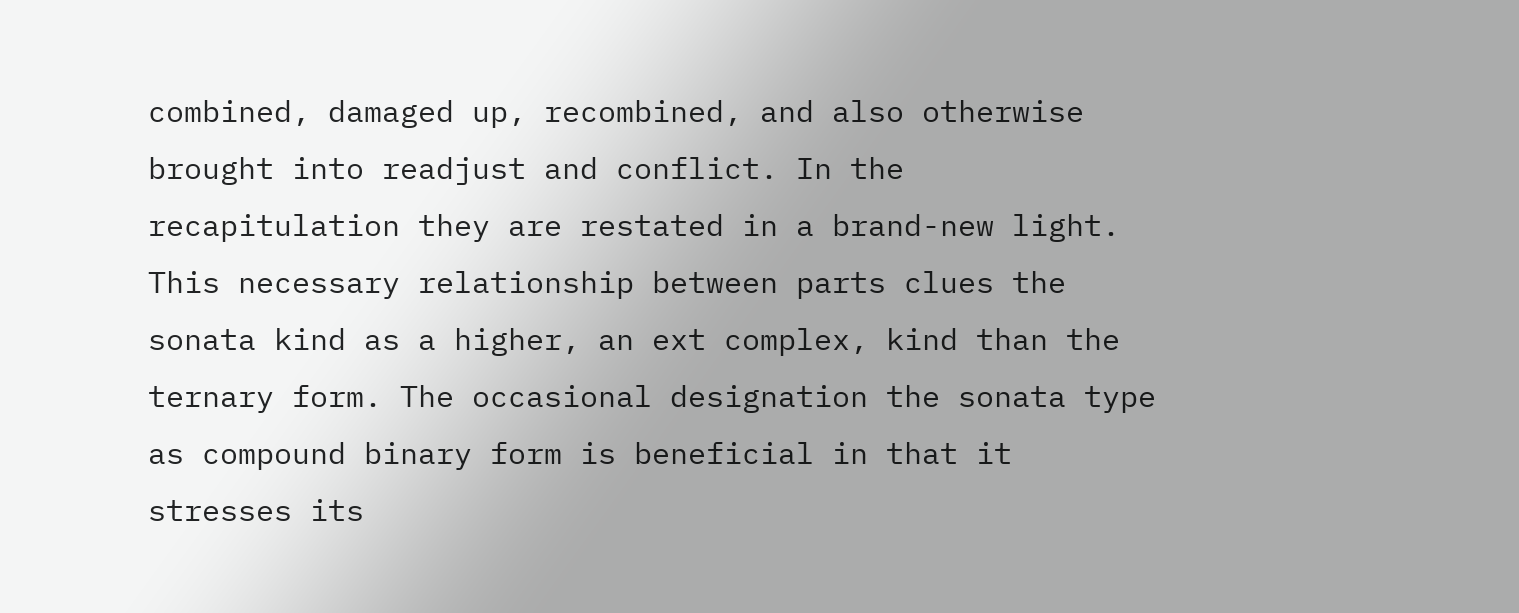combined, damaged up, recombined, and also otherwise brought into readjust and conflict. In the recapitulation they are restated in a brand-new light. This necessary relationship between parts clues the sonata kind as a higher, an ext complex, kind than the ternary form. The occasional designation the sonata type as compound binary form is beneficial in that it stresses its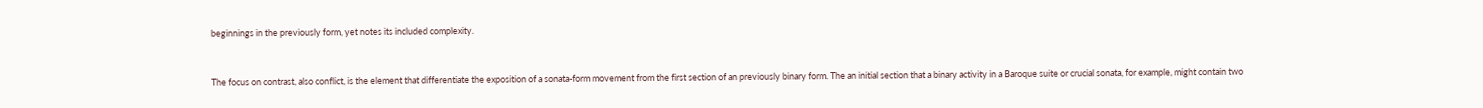beginnings in the previously form, yet notes its included complexity.


The focus on contrast, also conflict, is the element that differentiate the exposition of a sonata-form movement from the first section of an previously binary form. The an initial section that a binary activity in a Baroque suite or crucial sonata, for example, might contain two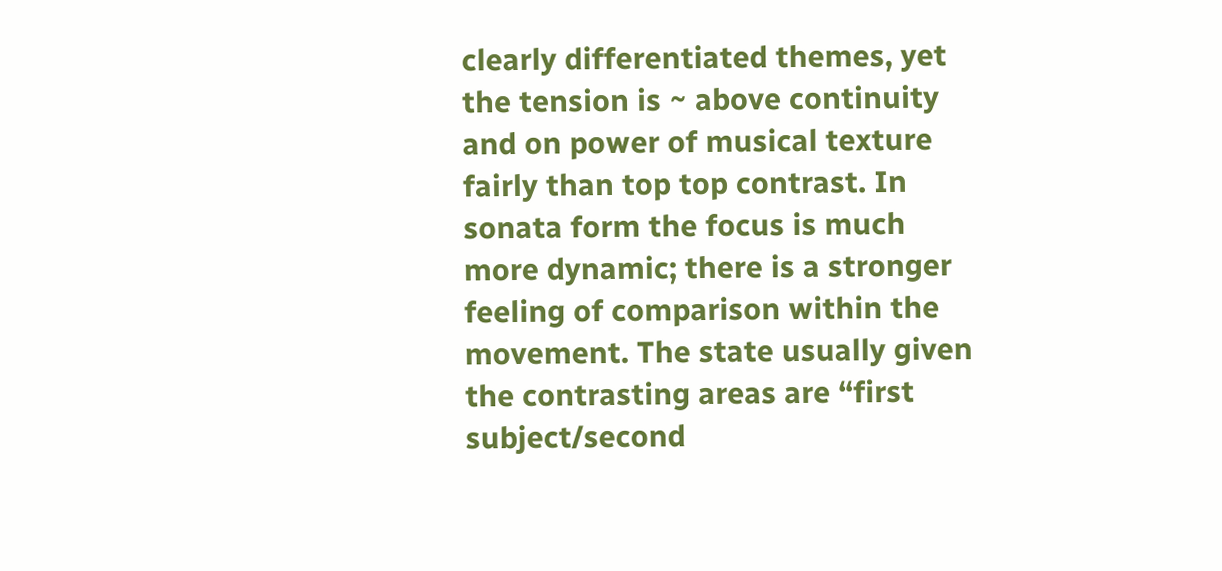clearly differentiated themes, yet the tension is ~ above continuity and on power of musical texture fairly than top top contrast. In sonata form the focus is much more dynamic; there is a stronger feeling of comparison within the movement. The state usually given the contrasting areas are “first subject/second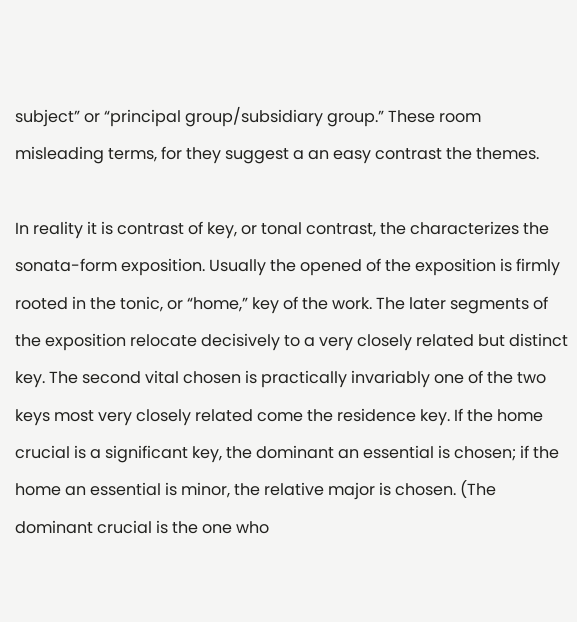subject” or “principal group/subsidiary group.” These room misleading terms, for they suggest a an easy contrast the themes.

In reality it is contrast of key, or tonal contrast, the characterizes the sonata-form exposition. Usually the opened of the exposition is firmly rooted in the tonic, or “home,” key of the work. The later segments of the exposition relocate decisively to a very closely related but distinct key. The second vital chosen is practically invariably one of the two keys most very closely related come the residence key. If the home crucial is a significant key, the dominant an essential is chosen; if the home an essential is minor, the relative major is chosen. (The dominant crucial is the one who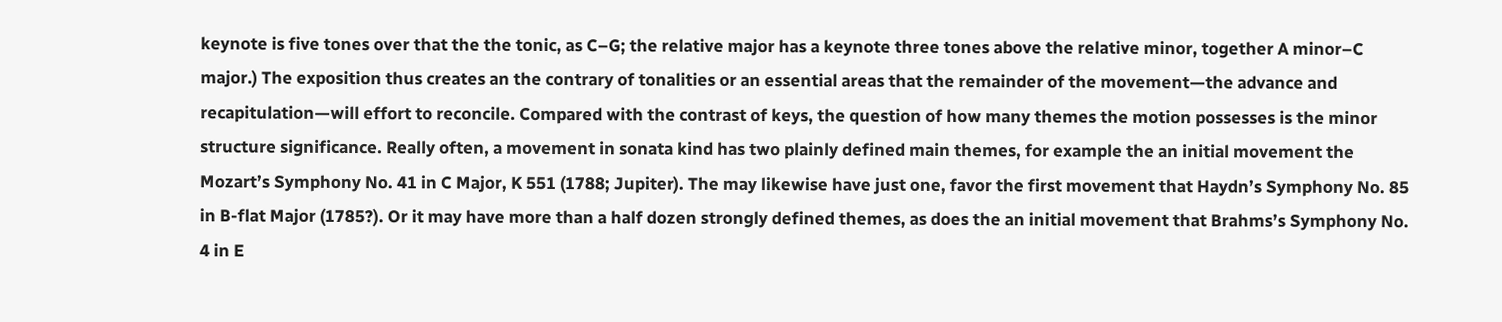keynote is five tones over that the the tonic, as C–G; the relative major has a keynote three tones above the relative minor, together A minor–C major.) The exposition thus creates an the contrary of tonalities or an essential areas that the remainder of the movement—the advance and recapitulation—will effort to reconcile. Compared with the contrast of keys, the question of how many themes the motion possesses is the minor structure significance. Really often, a movement in sonata kind has two plainly defined main themes, for example the an initial movement the Mozart’s Symphony No. 41 in C Major, K 551 (1788; Jupiter). The may likewise have just one, favor the first movement that Haydn’s Symphony No. 85 in B-flat Major (1785?). Or it may have more than a half dozen strongly defined themes, as does the an initial movement that Brahms’s Symphony No. 4 in E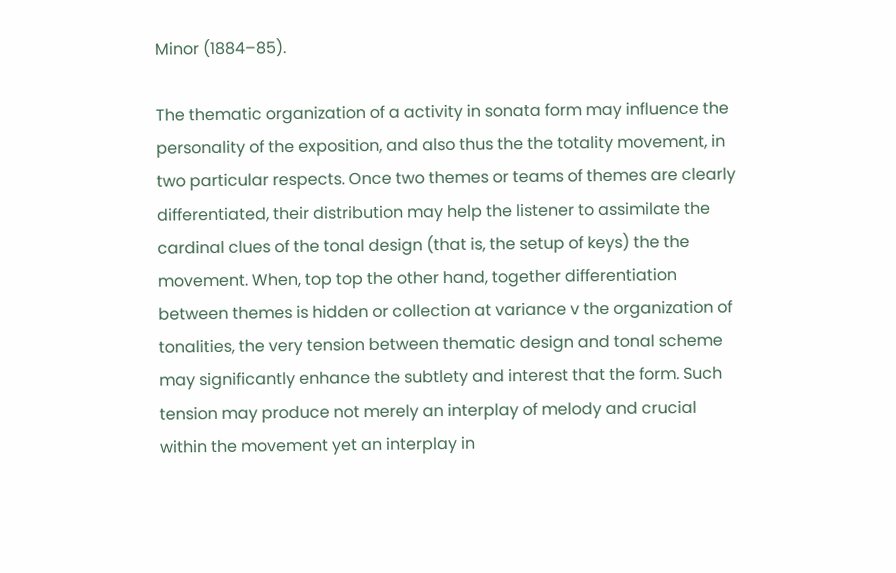Minor (1884–85).

The thematic organization of a activity in sonata form may influence the personality of the exposition, and also thus the the totality movement, in two particular respects. Once two themes or teams of themes are clearly differentiated, their distribution may help the listener to assimilate the cardinal clues of the tonal design (that is, the setup of keys) the the movement. When, top top the other hand, together differentiation between themes is hidden or collection at variance v the organization of tonalities, the very tension between thematic design and tonal scheme may significantly enhance the subtlety and interest that the form. Such tension may produce not merely an interplay of melody and crucial within the movement yet an interplay in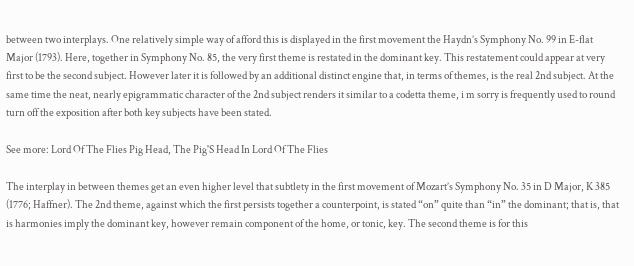between two interplays. One relatively simple way of afford this is displayed in the first movement the Haydn’s Symphony No. 99 in E-flat Major (1793). Here, together in Symphony No. 85, the very first theme is restated in the dominant key. This restatement could appear at very first to be the second subject. However later it is followed by an additional distinct engine that, in terms of themes, is the real 2nd subject. At the same time the neat, nearly epigrammatic character of the 2nd subject renders it similar to a codetta theme, i m sorry is frequently used to round turn off the exposition after both key subjects have been stated.

See more: Lord Of The Flies Pig Head, The Pig'S Head In Lord Of The Flies

The interplay in between themes get an even higher level that subtlety in the first movement of Mozart’s Symphony No. 35 in D Major, K 385 (1776; Haffner). The 2nd theme, against which the first persists together a counterpoint, is stated “on” quite than “in” the dominant; that is, that is harmonies imply the dominant key, however remain component of the home, or tonic, key. The second theme is for this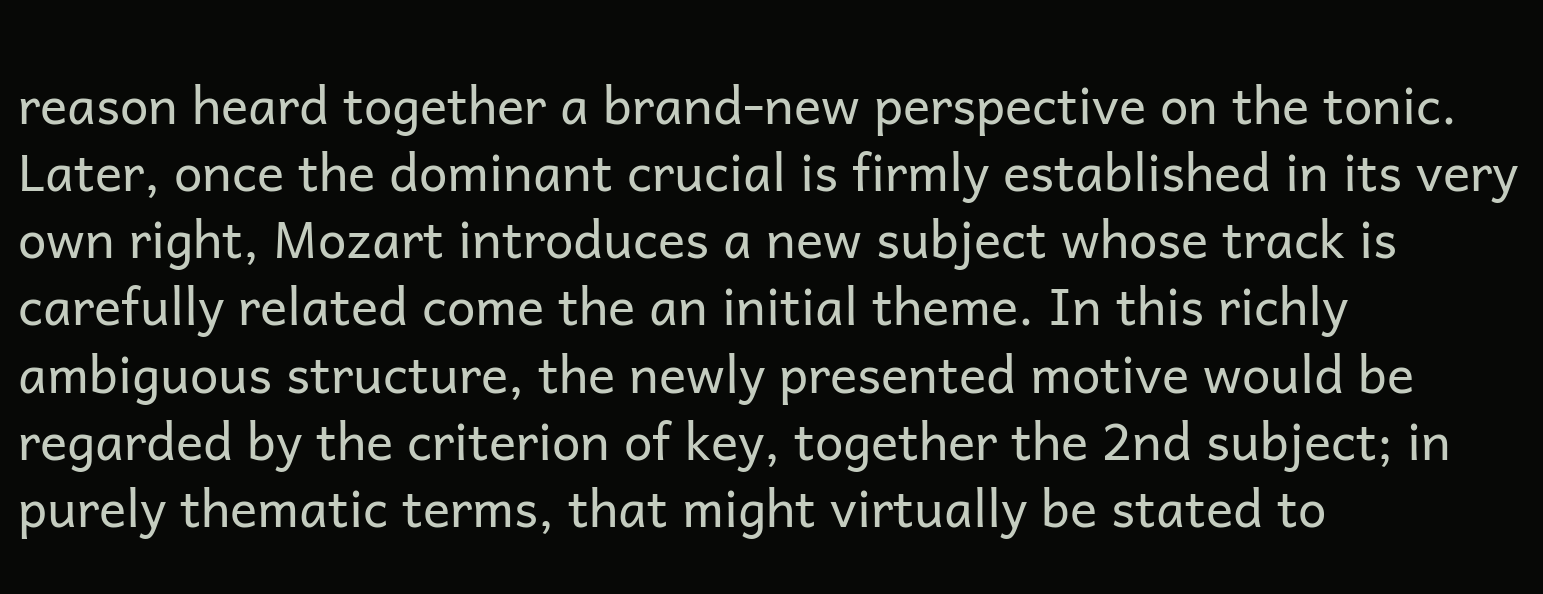reason heard together a brand-new perspective on the tonic. Later, once the dominant crucial is firmly established in its very own right, Mozart introduces a new subject whose track is carefully related come the an initial theme. In this richly ambiguous structure, the newly presented motive would be regarded by the criterion of key, together the 2nd subject; in purely thematic terms, that might virtually be stated to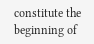constitute the beginning of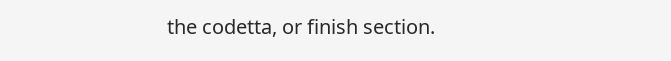the codetta, or finish section.